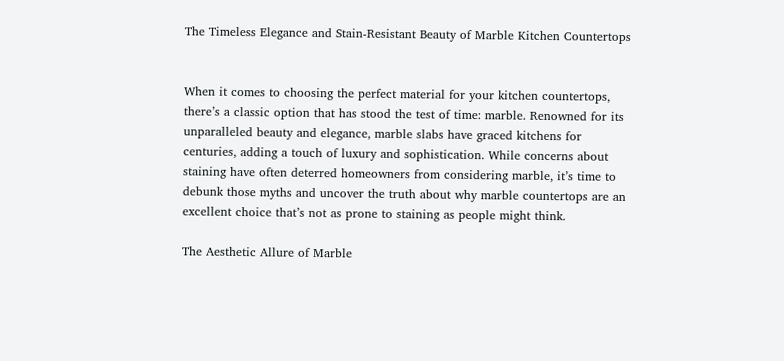The Timeless Elegance and Stain-Resistant Beauty of Marble Kitchen Countertops


When it comes to choosing the perfect material for your kitchen countertops, there’s a classic option that has stood the test of time: marble. Renowned for its unparalleled beauty and elegance, marble slabs have graced kitchens for centuries, adding a touch of luxury and sophistication. While concerns about staining have often deterred homeowners from considering marble, it’s time to debunk those myths and uncover the truth about why marble countertops are an excellent choice that’s not as prone to staining as people might think.

The Aesthetic Allure of Marble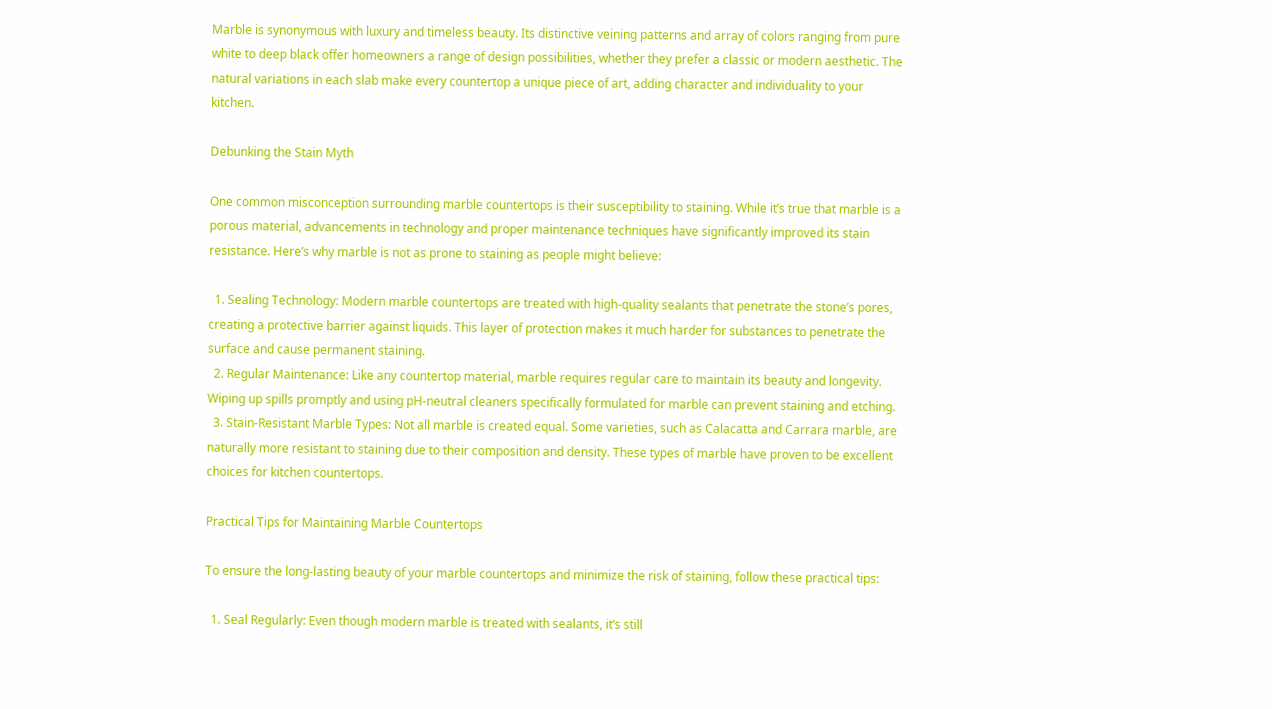Marble is synonymous with luxury and timeless beauty. Its distinctive veining patterns and array of colors ranging from pure white to deep black offer homeowners a range of design possibilities, whether they prefer a classic or modern aesthetic. The natural variations in each slab make every countertop a unique piece of art, adding character and individuality to your kitchen.

Debunking the Stain Myth

One common misconception surrounding marble countertops is their susceptibility to staining. While it’s true that marble is a porous material, advancements in technology and proper maintenance techniques have significantly improved its stain resistance. Here’s why marble is not as prone to staining as people might believe:

  1. Sealing Technology: Modern marble countertops are treated with high-quality sealants that penetrate the stone’s pores, creating a protective barrier against liquids. This layer of protection makes it much harder for substances to penetrate the surface and cause permanent staining.
  2. Regular Maintenance: Like any countertop material, marble requires regular care to maintain its beauty and longevity. Wiping up spills promptly and using pH-neutral cleaners specifically formulated for marble can prevent staining and etching.
  3. Stain-Resistant Marble Types: Not all marble is created equal. Some varieties, such as Calacatta and Carrara marble, are naturally more resistant to staining due to their composition and density. These types of marble have proven to be excellent choices for kitchen countertops.

Practical Tips for Maintaining Marble Countertops

To ensure the long-lasting beauty of your marble countertops and minimize the risk of staining, follow these practical tips:

  1. Seal Regularly: Even though modern marble is treated with sealants, it’s still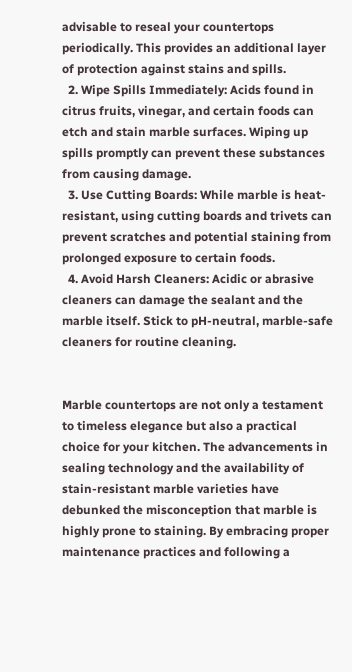advisable to reseal your countertops periodically. This provides an additional layer of protection against stains and spills.
  2. Wipe Spills Immediately: Acids found in citrus fruits, vinegar, and certain foods can etch and stain marble surfaces. Wiping up spills promptly can prevent these substances from causing damage.
  3. Use Cutting Boards: While marble is heat-resistant, using cutting boards and trivets can prevent scratches and potential staining from prolonged exposure to certain foods.
  4. Avoid Harsh Cleaners: Acidic or abrasive cleaners can damage the sealant and the marble itself. Stick to pH-neutral, marble-safe cleaners for routine cleaning.


Marble countertops are not only a testament to timeless elegance but also a practical choice for your kitchen. The advancements in sealing technology and the availability of stain-resistant marble varieties have debunked the misconception that marble is highly prone to staining. By embracing proper maintenance practices and following a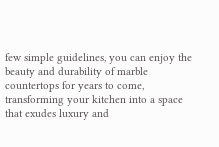few simple guidelines, you can enjoy the beauty and durability of marble countertops for years to come, transforming your kitchen into a space that exudes luxury and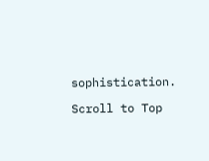sophistication.

Scroll to Top